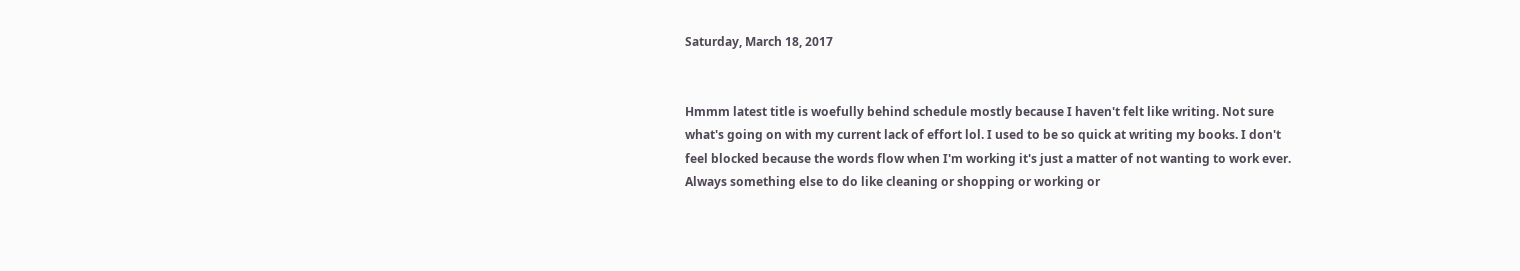Saturday, March 18, 2017


Hmmm latest title is woefully behind schedule mostly because I haven't felt like writing. Not sure what's going on with my current lack of effort lol. I used to be so quick at writing my books. I don't feel blocked because the words flow when I'm working it's just a matter of not wanting to work ever. Always something else to do like cleaning or shopping or working or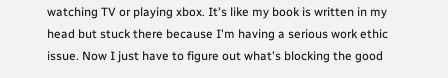watching TV or playing xbox. It's like my book is written in my head but stuck there because I'm having a serious work ethic issue. Now I just have to figure out what's blocking the good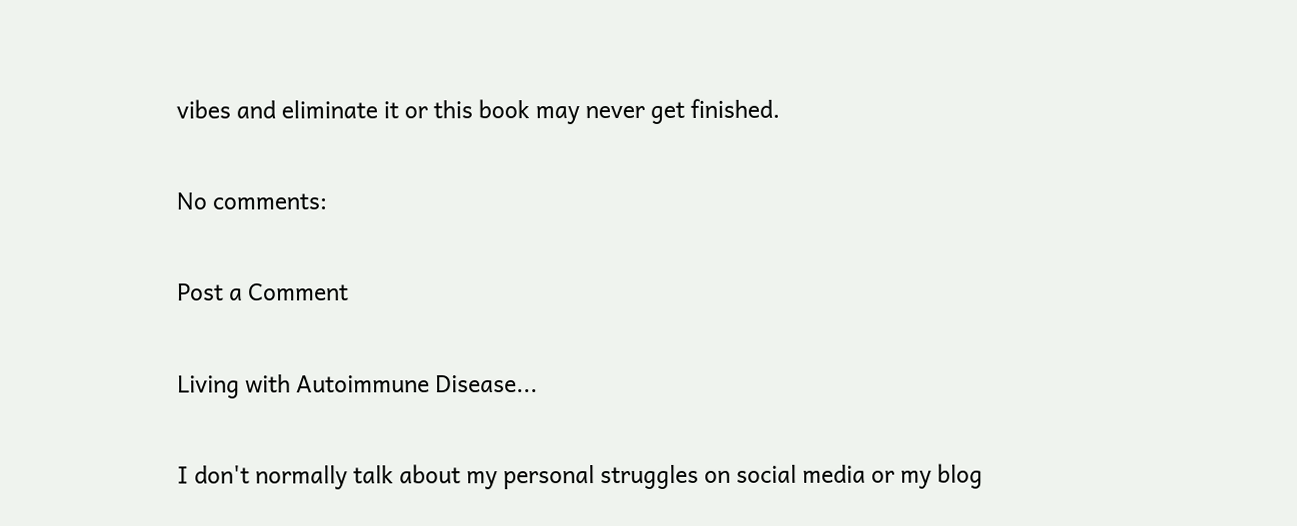vibes and eliminate it or this book may never get finished.

No comments:

Post a Comment

Living with Autoimmune Disease...

I don't normally talk about my personal struggles on social media or my blog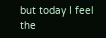but today I feel the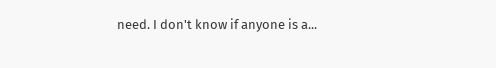need. I don't know if anyone is a...